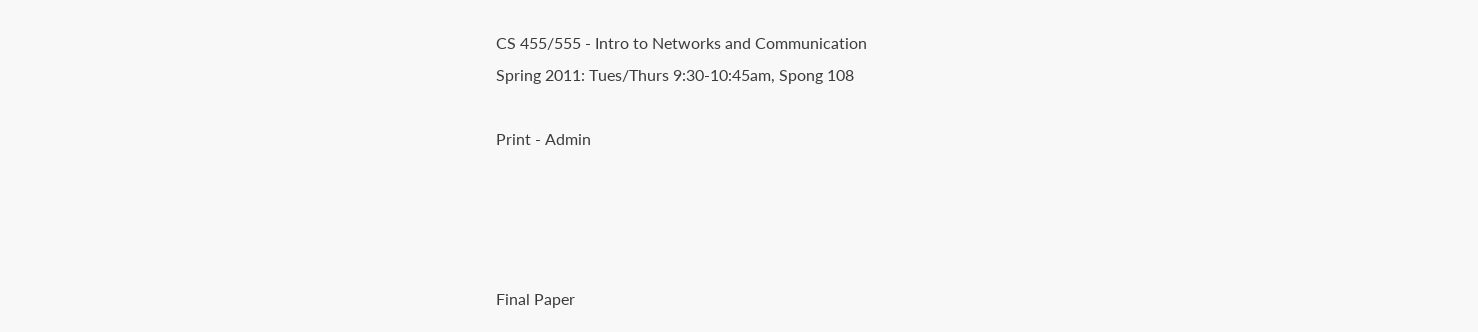CS 455/555 - Intro to Networks and Communication
Spring 2011: Tues/Thurs 9:30-10:45am, Spong 108

Print - Admin




Final Paper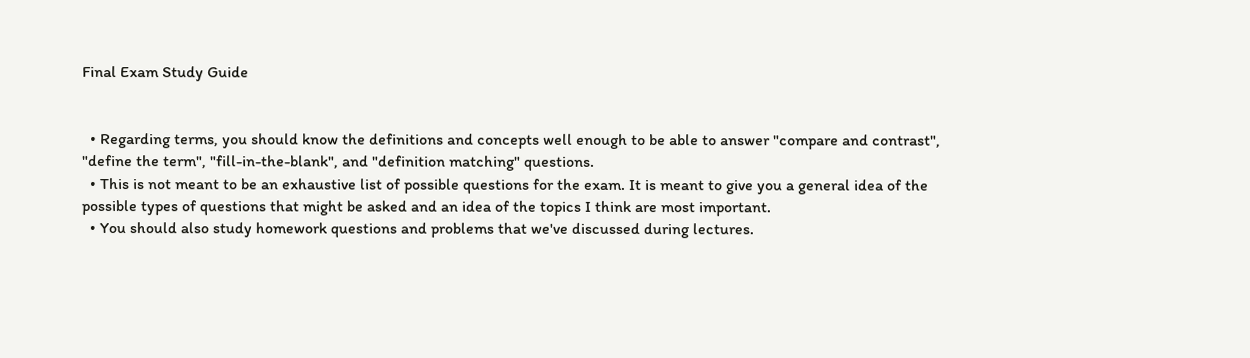Final Exam Study Guide


  • Regarding terms, you should know the definitions and concepts well enough to be able to answer "compare and contrast", "define the term", "fill-in-the-blank", and "definition matching" questions.
  • This is not meant to be an exhaustive list of possible questions for the exam. It is meant to give you a general idea of the possible types of questions that might be asked and an idea of the topics I think are most important.
  • You should also study homework questions and problems that we've discussed during lectures.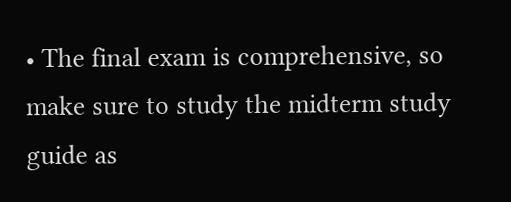• The final exam is comprehensive, so make sure to study the midterm study guide as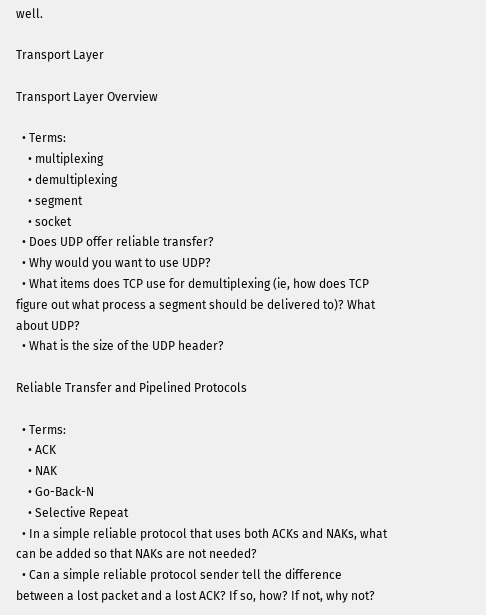well.

Transport Layer

Transport Layer Overview

  • Terms:
    • multiplexing
    • demultiplexing
    • segment
    • socket
  • Does UDP offer reliable transfer?
  • Why would you want to use UDP?
  • What items does TCP use for demultiplexing (ie, how does TCP figure out what process a segment should be delivered to)? What about UDP?
  • What is the size of the UDP header?

Reliable Transfer and Pipelined Protocols

  • Terms:
    • ACK
    • NAK
    • Go-Back-N
    • Selective Repeat
  • In a simple reliable protocol that uses both ACKs and NAKs, what can be added so that NAKs are not needed?
  • Can a simple reliable protocol sender tell the difference between a lost packet and a lost ACK? If so, how? If not, why not?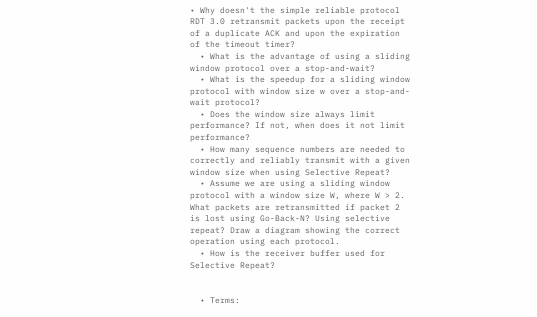• Why doesn't the simple reliable protocol RDT 3.0 retransmit packets upon the receipt of a duplicate ACK and upon the expiration of the timeout timer?
  • What is the advantage of using a sliding window protocol over a stop-and-wait?
  • What is the speedup for a sliding window protocol with window size w over a stop-and-wait protocol?
  • Does the window size always limit performance? If not, when does it not limit performance?
  • How many sequence numbers are needed to correctly and reliably transmit with a given window size when using Selective Repeat?
  • Assume we are using a sliding window protocol with a window size W, where W > 2. What packets are retransmitted if packet 2 is lost using Go-Back-N? Using selective repeat? Draw a diagram showing the correct operation using each protocol.
  • How is the receiver buffer used for Selective Repeat?


  • Terms: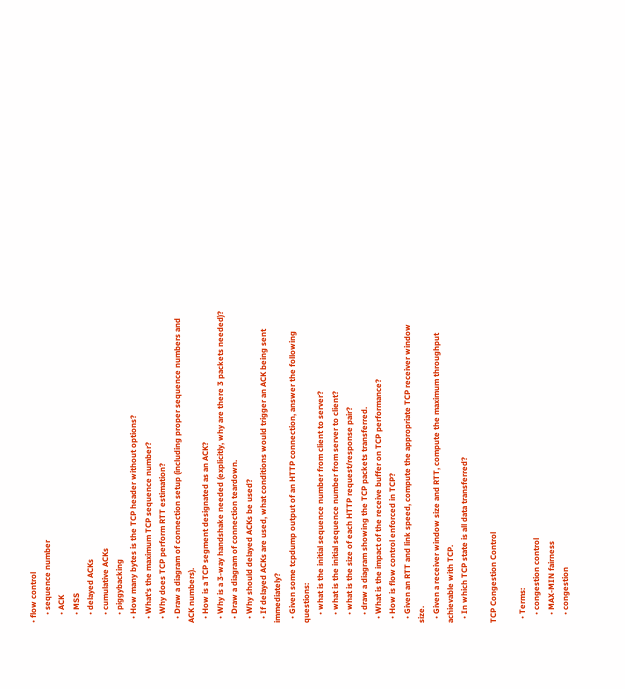• flow control
    • sequence number
    • ACK
    • MSS
    • delayed ACKs
    • cumulative ACKs
    • piggybacking
  • How many bytes is the TCP header without options?
  • What's the maximum TCP sequence number?
  • Why does TCP perform RTT estimation?
  • Draw a diagram of connection setup (including proper sequence numbers and ACK numbers).
  • How is a TCP segment designated as an ACK?
  • Why is a 3-way handshake needed (explicitly, why are there 3 packets needed)?
  • Draw a diagram of connection teardown.
  • Why should delayed ACKs be used?
  • If delayed ACKs are used, what conditions would trigger an ACK being sent immediately?
  • Given some tcpdump output of an HTTP connection, answer the following questions:
    • what is the initial sequence number from client to server?
    • what is the initial sequence number from server to client?
    • what is the size of each HTTP request/response pair?
    • draw a diagram showing the TCP packets transferred.
  • What is the impact of the receive buffer on TCP performance?
  • How is flow control enforced in TCP?
  • Given an RTT and link speed, compute the appropriate TCP receiver window size.
  • Given a receiver window size and RTT, compute the maximum throughput achievable with TCP.
  • In which TCP state is all data transferred?

TCP Congestion Control

  • Terms:
    • congestion control
    • MAX-MIN fairness
    • congestion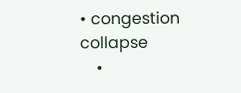• congestion collapse
    •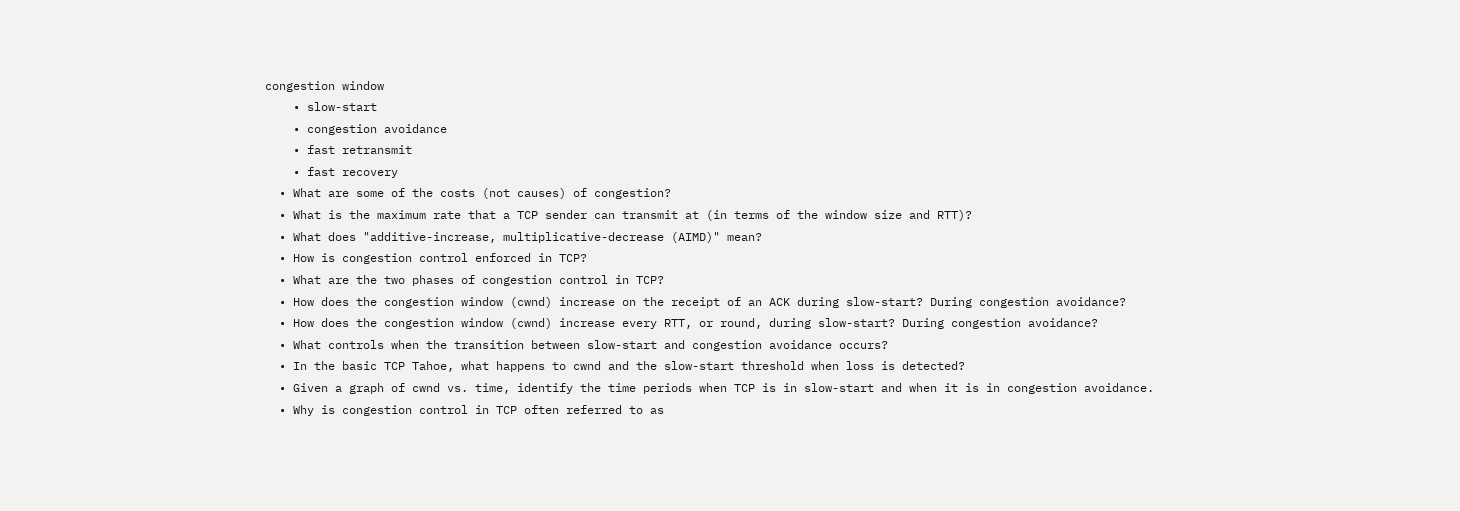congestion window
    • slow-start
    • congestion avoidance
    • fast retransmit
    • fast recovery
  • What are some of the costs (not causes) of congestion?
  • What is the maximum rate that a TCP sender can transmit at (in terms of the window size and RTT)?
  • What does "additive-increase, multiplicative-decrease (AIMD)" mean?
  • How is congestion control enforced in TCP?
  • What are the two phases of congestion control in TCP?
  • How does the congestion window (cwnd) increase on the receipt of an ACK during slow-start? During congestion avoidance?
  • How does the congestion window (cwnd) increase every RTT, or round, during slow-start? During congestion avoidance?
  • What controls when the transition between slow-start and congestion avoidance occurs?
  • In the basic TCP Tahoe, what happens to cwnd and the slow-start threshold when loss is detected?
  • Given a graph of cwnd vs. time, identify the time periods when TCP is in slow-start and when it is in congestion avoidance.
  • Why is congestion control in TCP often referred to as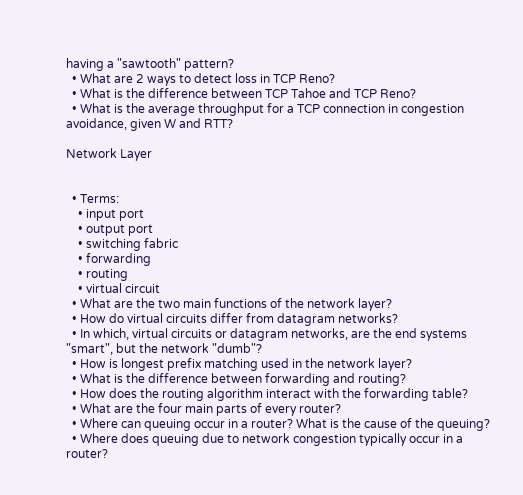having a "sawtooth" pattern?
  • What are 2 ways to detect loss in TCP Reno?
  • What is the difference between TCP Tahoe and TCP Reno?
  • What is the average throughput for a TCP connection in congestion avoidance, given W and RTT?

Network Layer


  • Terms:
    • input port
    • output port
    • switching fabric
    • forwarding
    • routing
    • virtual circuit
  • What are the two main functions of the network layer?
  • How do virtual circuits differ from datagram networks?
  • In which, virtual circuits or datagram networks, are the end systems "smart", but the network "dumb"?
  • How is longest prefix matching used in the network layer?
  • What is the difference between forwarding and routing?
  • How does the routing algorithm interact with the forwarding table?
  • What are the four main parts of every router?
  • Where can queuing occur in a router? What is the cause of the queuing?
  • Where does queuing due to network congestion typically occur in a router?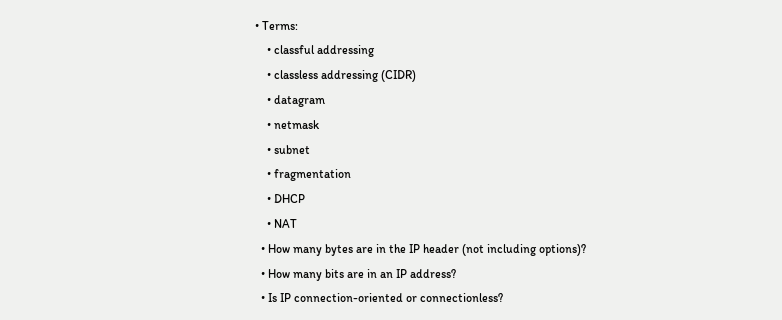• Terms:
    • classful addressing
    • classless addressing (CIDR)
    • datagram
    • netmask
    • subnet
    • fragmentation
    • DHCP
    • NAT
  • How many bytes are in the IP header (not including options)?
  • How many bits are in an IP address?
  • Is IP connection-oriented or connectionless?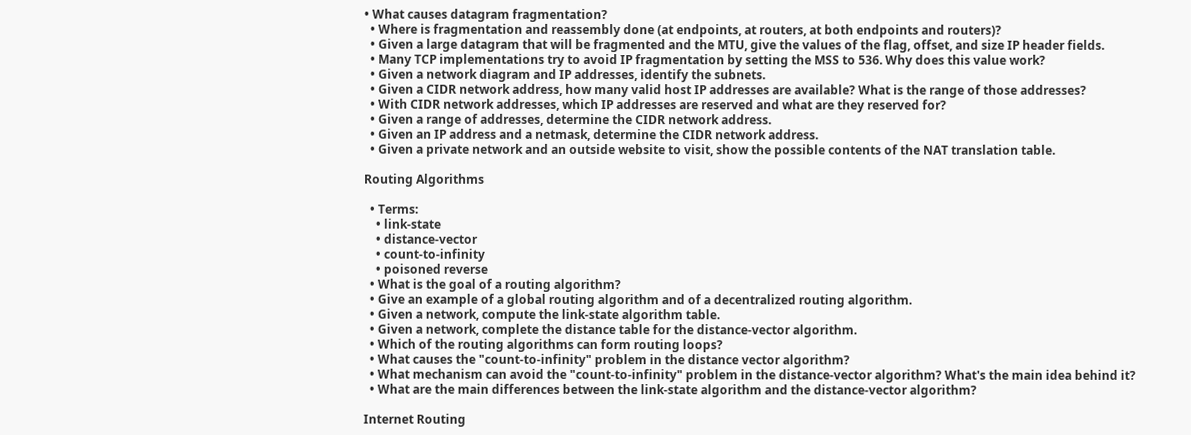• What causes datagram fragmentation?
  • Where is fragmentation and reassembly done (at endpoints, at routers, at both endpoints and routers)?
  • Given a large datagram that will be fragmented and the MTU, give the values of the flag, offset, and size IP header fields.
  • Many TCP implementations try to avoid IP fragmentation by setting the MSS to 536. Why does this value work?
  • Given a network diagram and IP addresses, identify the subnets.
  • Given a CIDR network address, how many valid host IP addresses are available? What is the range of those addresses?
  • With CIDR network addresses, which IP addresses are reserved and what are they reserved for?
  • Given a range of addresses, determine the CIDR network address.
  • Given an IP address and a netmask, determine the CIDR network address.
  • Given a private network and an outside website to visit, show the possible contents of the NAT translation table.

Routing Algorithms

  • Terms:
    • link-state
    • distance-vector
    • count-to-infinity
    • poisoned reverse
  • What is the goal of a routing algorithm?
  • Give an example of a global routing algorithm and of a decentralized routing algorithm.
  • Given a network, compute the link-state algorithm table.
  • Given a network, complete the distance table for the distance-vector algorithm.
  • Which of the routing algorithms can form routing loops?
  • What causes the "count-to-infinity" problem in the distance vector algorithm?
  • What mechanism can avoid the "count-to-infinity" problem in the distance-vector algorithm? What's the main idea behind it?
  • What are the main differences between the link-state algorithm and the distance-vector algorithm?

Internet Routing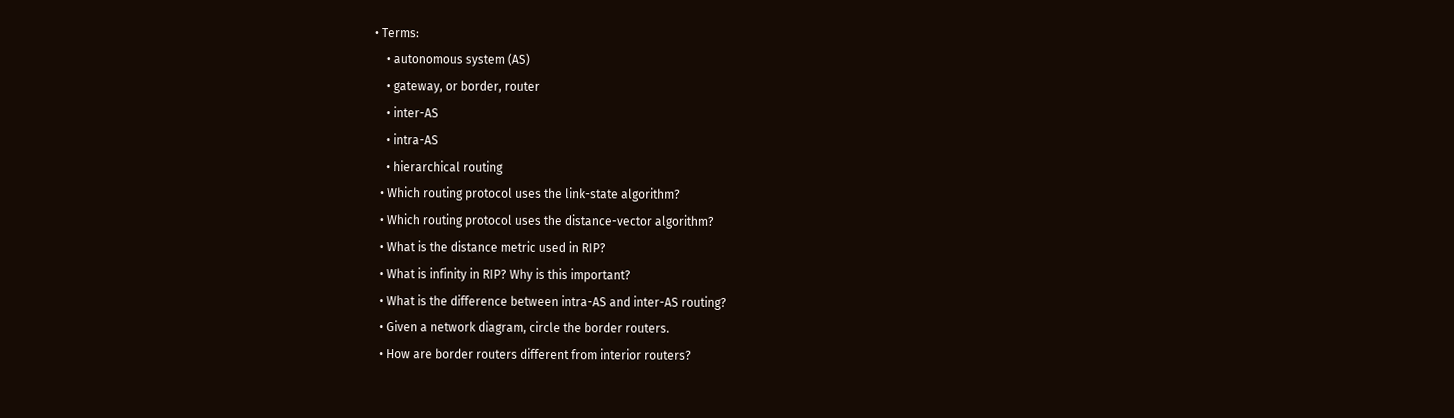• Terms:
    • autonomous system (AS)
    • gateway, or border, router
    • inter-AS
    • intra-AS
    • hierarchical routing
  • Which routing protocol uses the link-state algorithm?
  • Which routing protocol uses the distance-vector algorithm?
  • What is the distance metric used in RIP?
  • What is infinity in RIP? Why is this important?
  • What is the difference between intra-AS and inter-AS routing?
  • Given a network diagram, circle the border routers.
  • How are border routers different from interior routers?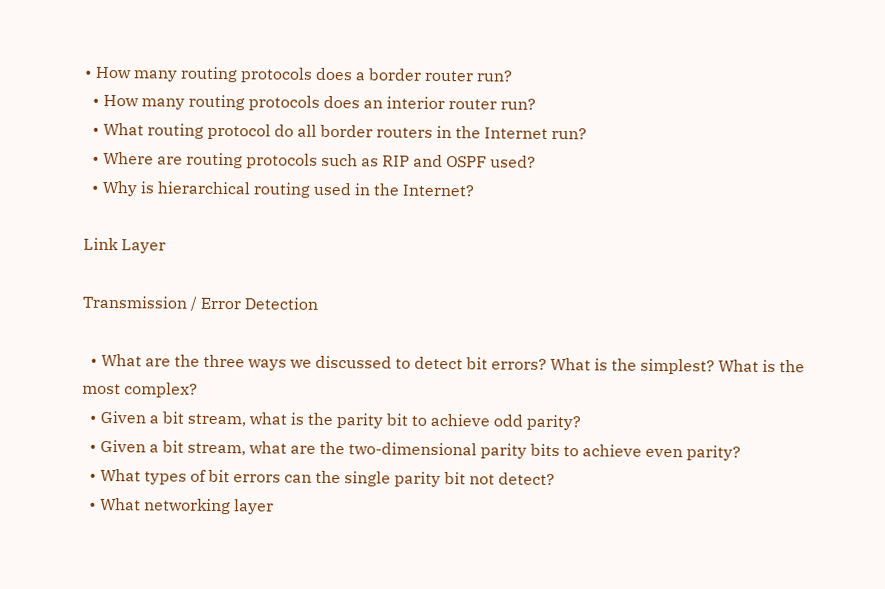• How many routing protocols does a border router run?
  • How many routing protocols does an interior router run?
  • What routing protocol do all border routers in the Internet run?
  • Where are routing protocols such as RIP and OSPF used?
  • Why is hierarchical routing used in the Internet?

Link Layer

Transmission / Error Detection

  • What are the three ways we discussed to detect bit errors? What is the simplest? What is the most complex?
  • Given a bit stream, what is the parity bit to achieve odd parity?
  • Given a bit stream, what are the two-dimensional parity bits to achieve even parity?
  • What types of bit errors can the single parity bit not detect?
  • What networking layer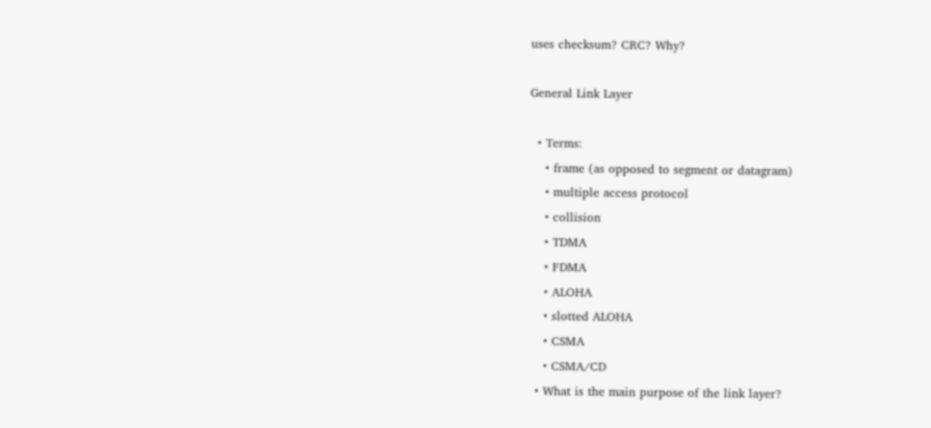uses checksum? CRC? Why?

General Link Layer

  • Terms:
    • frame (as opposed to segment or datagram)
    • multiple access protocol
    • collision
    • TDMA
    • FDMA
    • ALOHA
    • slotted ALOHA
    • CSMA
    • CSMA/CD
  • What is the main purpose of the link layer?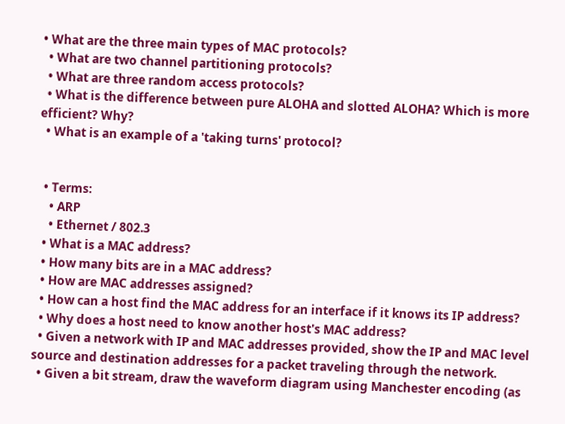• What are the three main types of MAC protocols?
  • What are two channel partitioning protocols?
  • What are three random access protocols?
  • What is the difference between pure ALOHA and slotted ALOHA? Which is more efficient? Why?
  • What is an example of a 'taking turns' protocol?


  • Terms:
    • ARP
    • Ethernet / 802.3
  • What is a MAC address?
  • How many bits are in a MAC address?
  • How are MAC addresses assigned?
  • How can a host find the MAC address for an interface if it knows its IP address?
  • Why does a host need to know another host's MAC address?
  • Given a network with IP and MAC addresses provided, show the IP and MAC level source and destination addresses for a packet traveling through the network.
  • Given a bit stream, draw the waveform diagram using Manchester encoding (as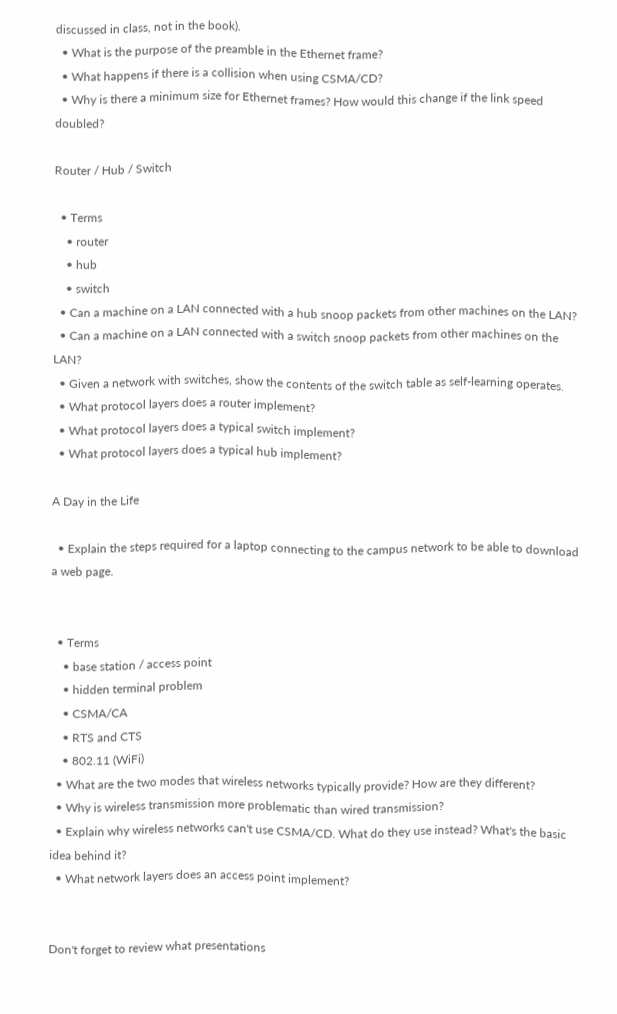discussed in class, not in the book).
  • What is the purpose of the preamble in the Ethernet frame?
  • What happens if there is a collision when using CSMA/CD?
  • Why is there a minimum size for Ethernet frames? How would this change if the link speed doubled?

Router / Hub / Switch

  • Terms
    • router
    • hub
    • switch
  • Can a machine on a LAN connected with a hub snoop packets from other machines on the LAN?
  • Can a machine on a LAN connected with a switch snoop packets from other machines on the LAN?
  • Given a network with switches, show the contents of the switch table as self-learning operates.
  • What protocol layers does a router implement?
  • What protocol layers does a typical switch implement?
  • What protocol layers does a typical hub implement?

A Day in the Life

  • Explain the steps required for a laptop connecting to the campus network to be able to download a web page.


  • Terms
    • base station / access point
    • hidden terminal problem
    • CSMA/CA
    • RTS and CTS
    • 802.11 (WiFi)
  • What are the two modes that wireless networks typically provide? How are they different?
  • Why is wireless transmission more problematic than wired transmission?
  • Explain why wireless networks can't use CSMA/CD. What do they use instead? What's the basic idea behind it?
  • What network layers does an access point implement?


Don't forget to review what presentations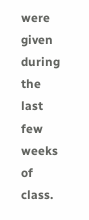were given during the last few weeks of class.